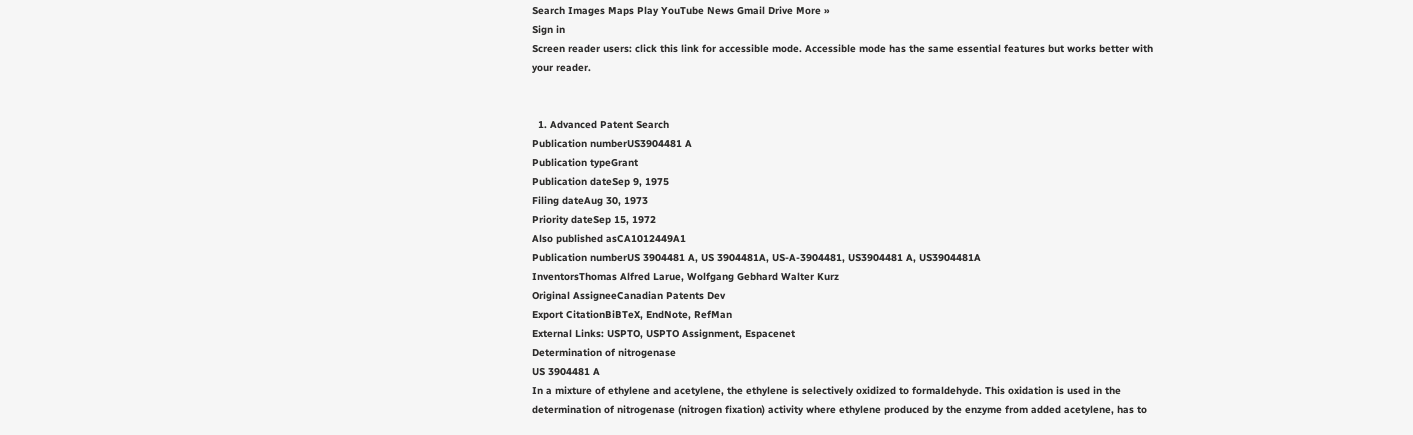Search Images Maps Play YouTube News Gmail Drive More »
Sign in
Screen reader users: click this link for accessible mode. Accessible mode has the same essential features but works better with your reader.


  1. Advanced Patent Search
Publication numberUS3904481 A
Publication typeGrant
Publication dateSep 9, 1975
Filing dateAug 30, 1973
Priority dateSep 15, 1972
Also published asCA1012449A1
Publication numberUS 3904481 A, US 3904481A, US-A-3904481, US3904481 A, US3904481A
InventorsThomas Alfred Larue, Wolfgang Gebhard Walter Kurz
Original AssigneeCanadian Patents Dev
Export CitationBiBTeX, EndNote, RefMan
External Links: USPTO, USPTO Assignment, Espacenet
Determination of nitrogenase
US 3904481 A
In a mixture of ethylene and acetylene, the ethylene is selectively oxidized to formaldehyde. This oxidation is used in the determination of nitrogenase (nitrogen fixation) activity where ethylene produced by the enzyme from added acetylene, has to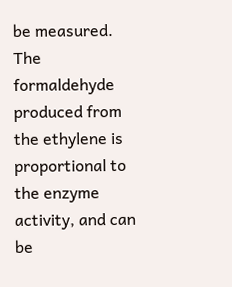be measured. The formaldehyde produced from the ethylene is proportional to the enzyme activity, and can be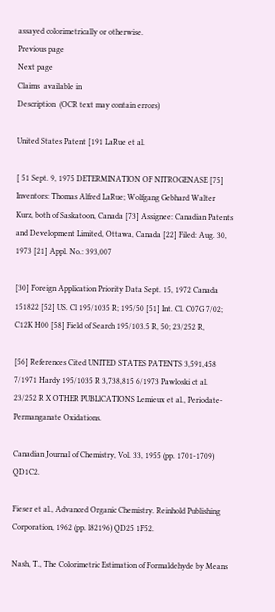assayed colorimetrically or otherwise.
Previous page
Next page
Claims  available in
Description  (OCR text may contain errors)

United States Patent [191 LaRue et al.

[ 51 Sept. 9, 1975 DETERMINATION OF NITROGENASE [75] Inventors: Thomas Alfred LaRue; Wolfgang Gebhard Walter Kurz, both of Saskatoon, Canada [73] Assignee: Canadian Patents and Development Limited, Ottawa, Canada [22] Filed: Aug. 30, 1973 [21] Appl. No.: 393,007

[30] Foreign Application Priority Data Sept. 15, 1972 Canada 151822 [52] US. Cl 195/1035 R; 195/50 [51] Int. Cl. C07G 7/02; C12K H00 [58] Field of Search 195/103.5 R, 50; 23/252 R,

[56] References Cited UNITED STATES PATENTS 3,591,458 7/1971 Hardy 195/1035 R 3,738,815 6/1973 Pawloski ct al. 23/252 R X OTHER PUBLlCATIONS Lemieux et al., Periodate-Permanganate Oxidations.

Canadian Journal of Chemistry, Vol. 33, 1955 (pp. 1701-1709) QD1C2.

Fieser et al., Advanced Organic Chemistry. Reinhold Publishing Corporation, 1962 (pp. l82196) QD25 1F52.

Nash, T., The Colorimetric Estimation of Formaldehyde by Means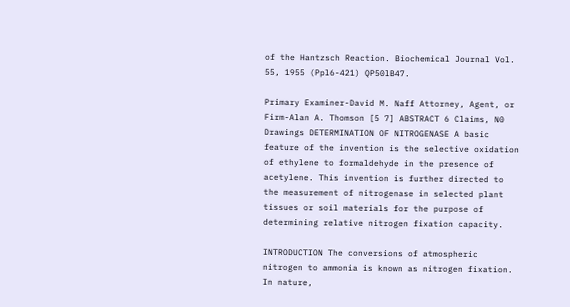of the Hantzsch Reaction. Biochemical Journal Vol. 55, 1955 (Ppl6-421) QP50lB47.

Primary Examiner-David M. Naff Attorney, Agent, or Firm-Alan A. Thomson [5 7] ABSTRACT 6 Claims, N0 Drawings DETERMINATION OF NITROGENASE A basic feature of the invention is the selective oxidation of ethylene to formaldehyde in the presence of acetylene. This invention is further directed to the measurement of nitrogenase in selected plant tissues or soil materials for the purpose of determining relative nitrogen fixation capacity.

INTRODUCTION The conversions of atmospheric nitrogen to ammonia is known as nitrogen fixation. In nature,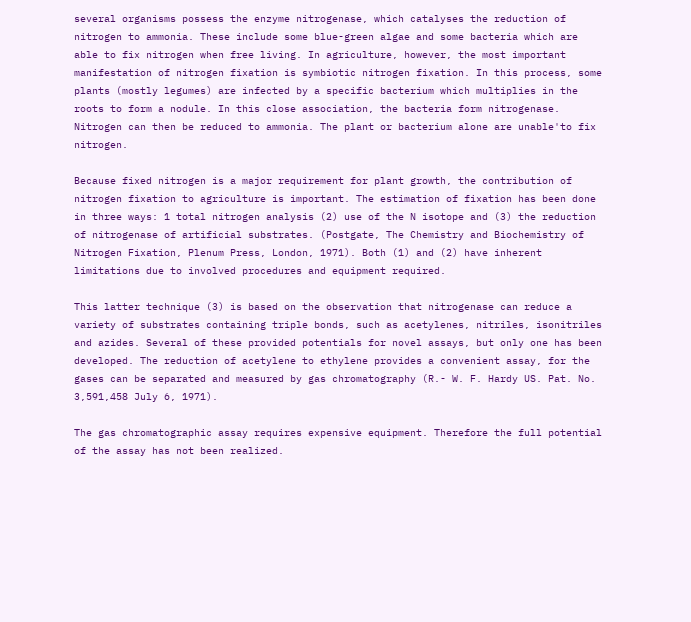several organisms possess the enzyme nitrogenase, which catalyses the reduction of nitrogen to ammonia. These include some blue-green algae and some bacteria which are able to fix nitrogen when free living. In agriculture, however, the most important manifestation of nitrogen fixation is symbiotic nitrogen fixation. In this process, some plants (mostly legumes) are infected by a specific bacterium which multiplies in the roots to form a nodule. In this close association, the bacteria form nitrogenase. Nitrogen can then be reduced to ammonia. The plant or bacterium alone are unable'to fix nitrogen.

Because fixed nitrogen is a major requirement for plant growth, the contribution of nitrogen fixation to agriculture is important. The estimation of fixation has been done in three ways: 1 total nitrogen analysis (2) use of the N isotope and (3) the reduction of nitrogenase of artificial substrates. (Postgate, The Chemistry and Biochemistry of Nitrogen Fixation, Plenum Press, London, 1971). Both (1) and (2) have inherent limitations due to involved procedures and equipment required.

This latter technique (3) is based on the observation that nitrogenase can reduce a variety of substrates containing triple bonds, such as acetylenes, nitriles, isonitriles and azides. Several of these provided potentials for novel assays, but only one has been developed. The reduction of acetylene to ethylene provides a convenient assay, for the gases can be separated and measured by gas chromatography (R.- W. F. Hardy US. Pat. No. 3,591,458 July 6, 1971).

The gas chromatographic assay requires expensive equipment. Therefore the full potential of the assay has not been realized.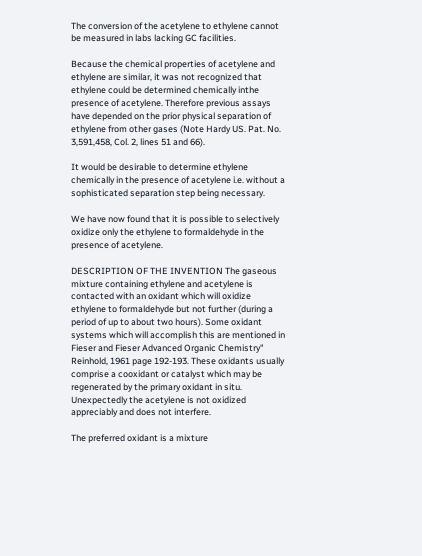The conversion of the acetylene to ethylene cannot be measured in labs lacking GC facilities.

Because the chemical properties of acetylene and ethylene are similar, it was not recognized that ethylene could be determined chemically inthe presence of acetylene. Therefore previous assays have depended on the prior physical separation of ethylene from other gases (Note Hardy US. Pat. No. 3,591,458, Col. 2, lines 51 and 66).

It would be desirable to determine ethylene chemically in the presence of acetylene i.e. without a sophisticated separation step being necessary.

We have now found that it is possible to selectively oxidize only the ethylene to formaldehyde in the presence of acetylene.

DESCRIPTION OF THE INVENTION The gaseous mixture containing ethylene and acetylene is contacted with an oxidant which will oxidize ethylene to formaldehyde but not further (during a period of up to about two hours). Some oxidant systems which will accomplish this are mentioned in Fieser and Fieser Advanced Organic Chemistry" Reinhold, 1961 page 192-193. These oxidants usually comprise a cooxidant or catalyst which may be regenerated by the primary oxidant in situ. Unexpectedly the acetylene is not oxidized appreciably and does not interfere.

The preferred oxidant is a mixture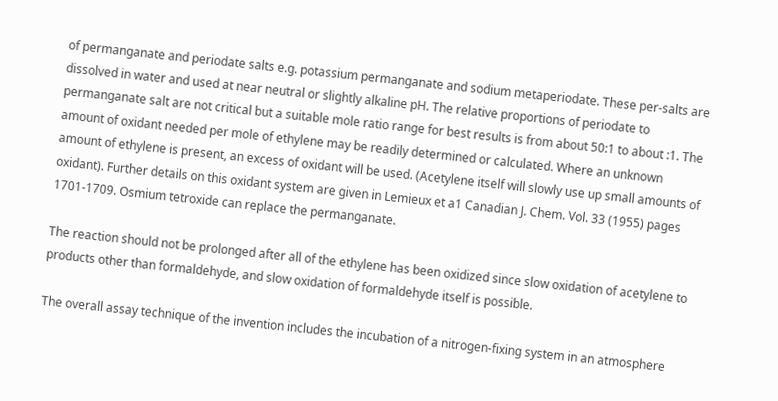of permanganate and periodate salts e.g. potassium permanganate and sodium metaperiodate. These per-salts are dissolved in water and used at near neutral or slightly alkaline pH. The relative proportions of periodate to permanganate salt are not critical but a suitable mole ratio range for best results is from about 50:1 to about :1. The amount of oxidant needed per mole of ethylene may be readily determined or calculated. Where an unknown amount of ethylene is present, an excess of oxidant will be used. (Acetylene itself will slowly use up small amounts of oxidant). Further details on this oxidant system are given in Lemieux et a1 Canadian J. Chem. Vol. 33 (1955) pages 1701-1709. Osmium tetroxide can replace the permanganate.

The reaction should not be prolonged after all of the ethylene has been oxidized since slow oxidation of acetylene to products other than formaldehyde, and slow oxidation of formaldehyde itself is possible.

The overall assay technique of the invention includes the incubation of a nitrogen-fixing system in an atmosphere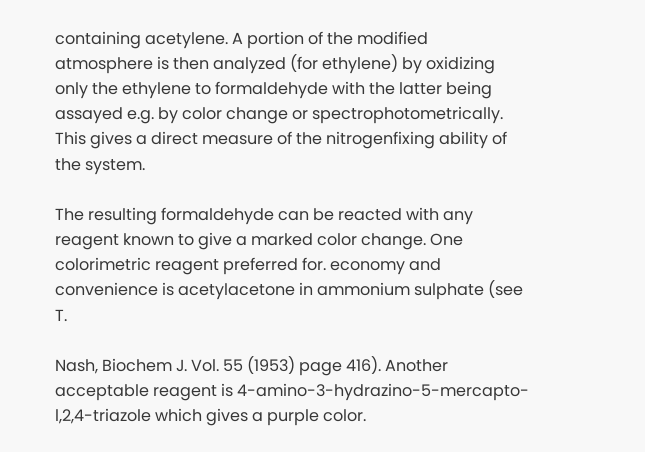containing acetylene. A portion of the modified atmosphere is then analyzed (for ethylene) by oxidizing only the ethylene to formaldehyde with the latter being assayed e.g. by color change or spectrophotometrically. This gives a direct measure of the nitrogenfixing ability of the system.

The resulting formaldehyde can be reacted with any reagent known to give a marked color change. One colorimetric reagent preferred for. economy and convenience is acetylacetone in ammonium sulphate (see T.

Nash, Biochem J. Vol. 55 (1953) page 416). Another acceptable reagent is 4-amino-3-hydrazino-5-mercapto-l,2,4-triazole which gives a purple color.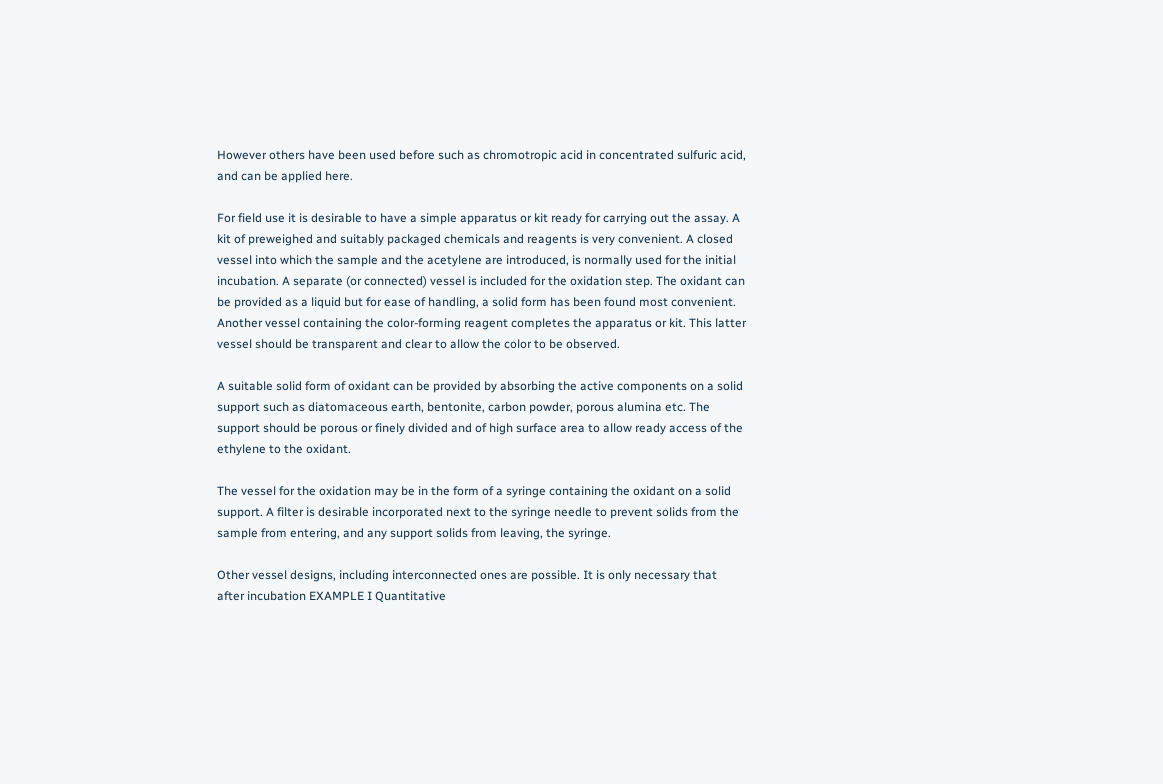However others have been used before such as chromotropic acid in concentrated sulfuric acid, and can be applied here.

For field use it is desirable to have a simple apparatus or kit ready for carrying out the assay. A kit of preweighed and suitably packaged chemicals and reagents is very convenient. A closed vessel into which the sample and the acetylene are introduced, is normally used for the initial incubation. A separate (or connected) vessel is included for the oxidation step. The oxidant can be provided as a liquid but for ease of handling, a solid form has been found most convenient. Another vessel containing the color-forming reagent completes the apparatus or kit. This latter vessel should be transparent and clear to allow the color to be observed.

A suitable solid form of oxidant can be provided by absorbing the active components on a solid support such as diatomaceous earth, bentonite, carbon powder, porous alumina etc. The support should be porous or finely divided and of high surface area to allow ready access of the ethylene to the oxidant.

The vessel for the oxidation may be in the form of a syringe containing the oxidant on a solid support. A filter is desirable incorporated next to the syringe needle to prevent solids from the sample from entering, and any support solids from leaving, the syringe.

Other vessel designs, including interconnected ones are possible. It is only necessary that after incubation EXAMPLE I Quantitative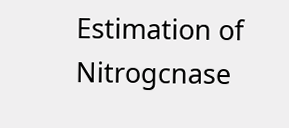Estimation of Nitrogcnase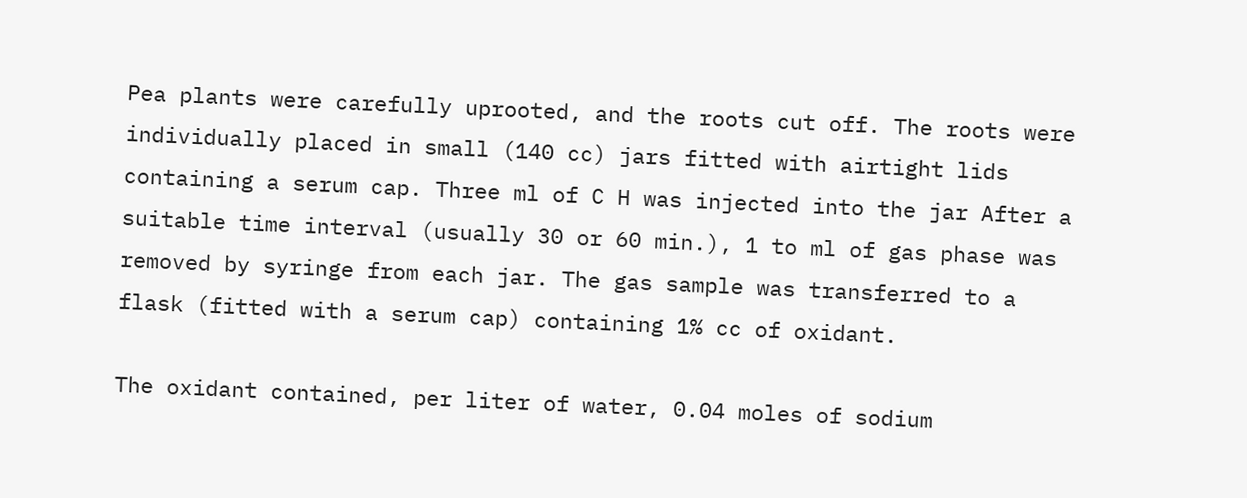Pea plants were carefully uprooted, and the roots cut off. The roots were individually placed in small (140 cc) jars fitted with airtight lids containing a serum cap. Three ml of C H was injected into the jar After a suitable time interval (usually 30 or 60 min.), 1 to ml of gas phase was removed by syringe from each jar. The gas sample was transferred to a flask (fitted with a serum cap) containing 1% cc of oxidant.

The oxidant contained, per liter of water, 0.04 moles of sodium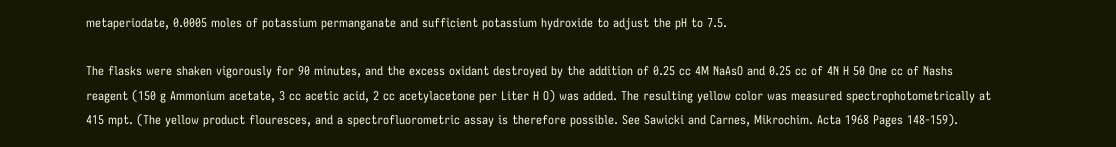metaperiodate, 0.0005 moles of potassium permanganate and sufficient potassium hydroxide to adjust the pH to 7.5.

The flasks were shaken vigorously for 90 minutes, and the excess oxidant destroyed by the addition of 0.25 cc 4M NaAsO and 0.25 cc of 4N H 50 One cc of Nashs reagent (150 g Ammonium acetate, 3 cc acetic acid, 2 cc acetylacetone per Liter H O) was added. The resulting yellow color was measured spectrophotometrically at 415 mpt. (The yellow product flouresces, and a spectrofluorometric assay is therefore possible. See Sawicki and Carnes, Mikrochim. Acta 1968 Pages 148-159).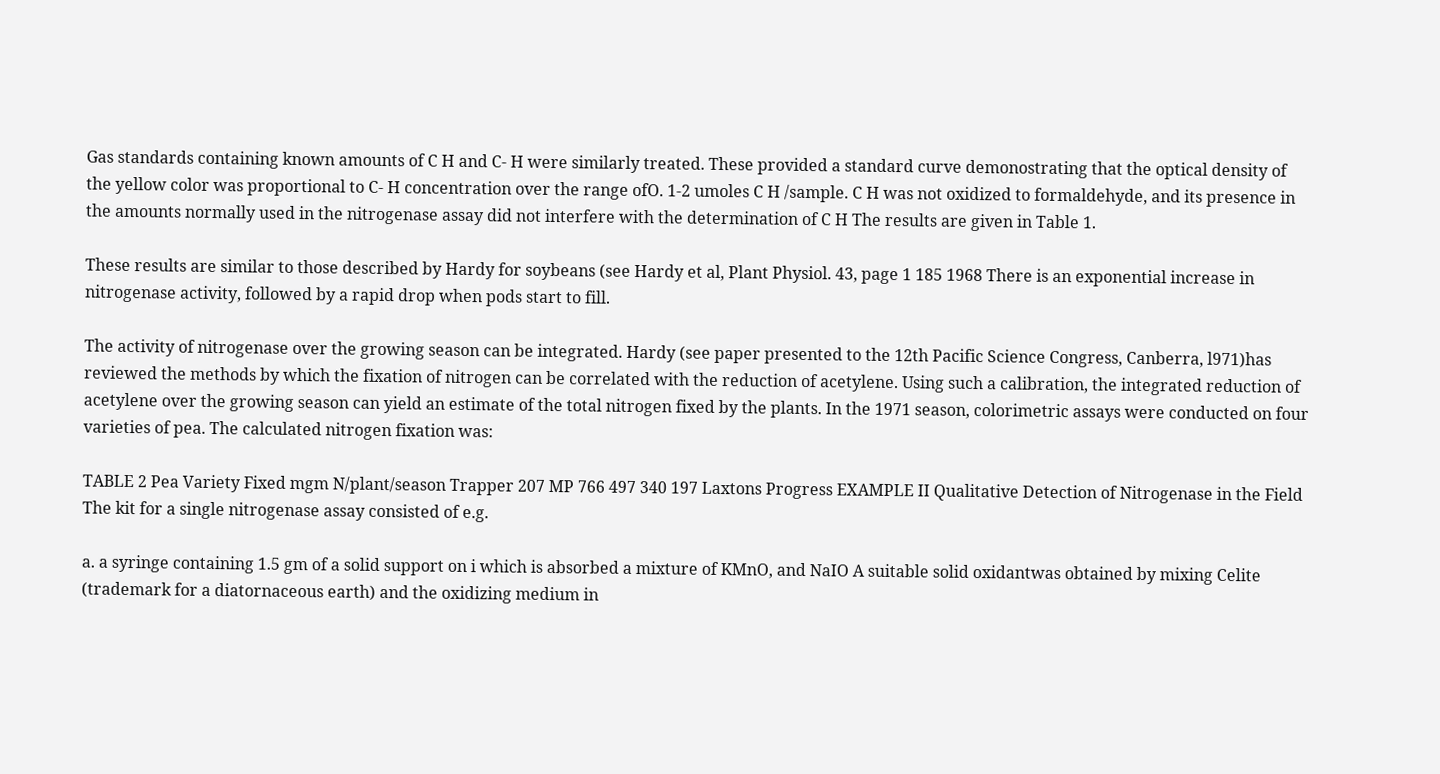Gas standards containing known amounts of C H and C- H were similarly treated. These provided a standard curve demonostrating that the optical density of the yellow color was proportional to C- H concentration over the range ofO. 1-2 umoles C H /sample. C H was not oxidized to formaldehyde, and its presence in the amounts normally used in the nitrogenase assay did not interfere with the determination of C H The results are given in Table 1.

These results are similar to those described by Hardy for soybeans (see Hardy et al, Plant Physiol. 43, page 1 185 1968 There is an exponential increase in nitrogenase activity, followed by a rapid drop when pods start to fill.

The activity of nitrogenase over the growing season can be integrated. Hardy (see paper presented to the 12th Pacific Science Congress, Canberra, l971)has reviewed the methods by which the fixation of nitrogen can be correlated with the reduction of acetylene. Using such a calibration, the integrated reduction of acetylene over the growing season can yield an estimate of the total nitrogen fixed by the plants. In the 1971 season, colorimetric assays were conducted on four varieties of pea. The calculated nitrogen fixation was:

TABLE 2 Pea Variety Fixed mgm N/plant/season Trapper 207 MP 766 497 340 197 Laxtons Progress EXAMPLE II Qualitative Detection of Nitrogenase in the Field The kit for a single nitrogenase assay consisted of e.g.

a. a syringe containing 1.5 gm of a solid support on i which is absorbed a mixture of KMnO, and NaIO A suitable solid oxidantwas obtained by mixing Celite (trademark for a diatornaceous earth) and the oxidizing medium in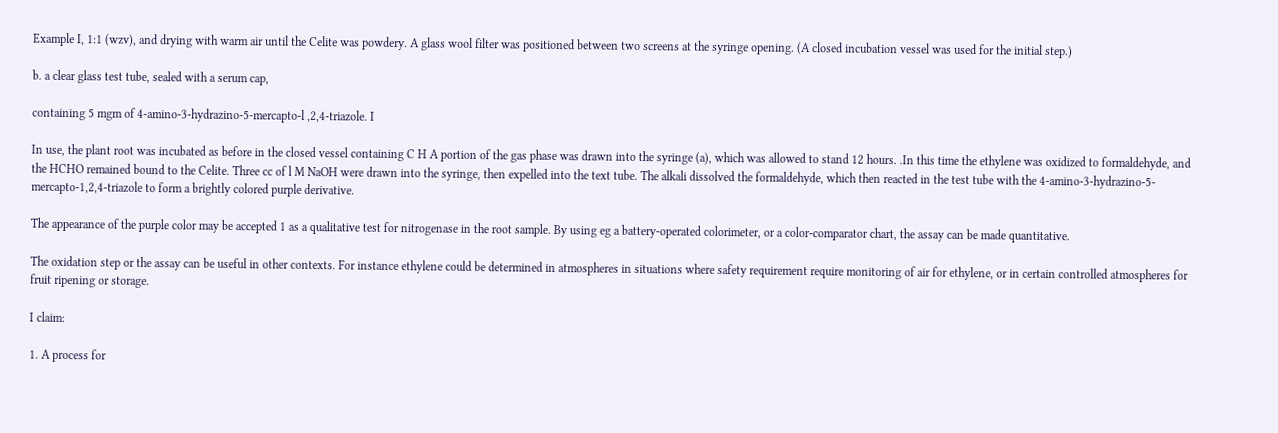Example I, 1:1 (wzv), and drying with warm air until the Celite was powdery. A glass wool filter was positioned between two screens at the syringe opening. (A closed incubation vessel was used for the initial step.)

b. a clear glass test tube, sealed with a serum cap,

containing 5 mgm of 4-amino-3-hydrazino-5-mercapto-l ,2,4-triazole. I

In use, the plant root was incubated as before in the closed vessel containing C H A portion of the gas phase was drawn into the syringe (a), which was allowed to stand 12 hours. .In this time the ethylene was oxidized to formaldehyde, and the HCHO remained bound to the Celite. Three cc of l M NaOH were drawn into the syringe, then expelled into the text tube. The alkali dissolved the formaldehyde, which then reacted in the test tube with the 4-amino-3-hydrazino-5- mercapto-1,2,4-triazole to form a brightly colored purple derivative.

The appearance of the purple color may be accepted 1 as a qualitative test for nitrogenase in the root sample. By using eg a battery-operated colorimeter, or a color-comparator chart, the assay can be made quantitative.

The oxidation step or the assay can be useful in other contexts. For instance ethylene could be determined in atmospheres in situations where safety requirement require monitoring of air for ethylene, or in certain controlled atmospheres for fruit ripening or storage.

I claim:

1. A process for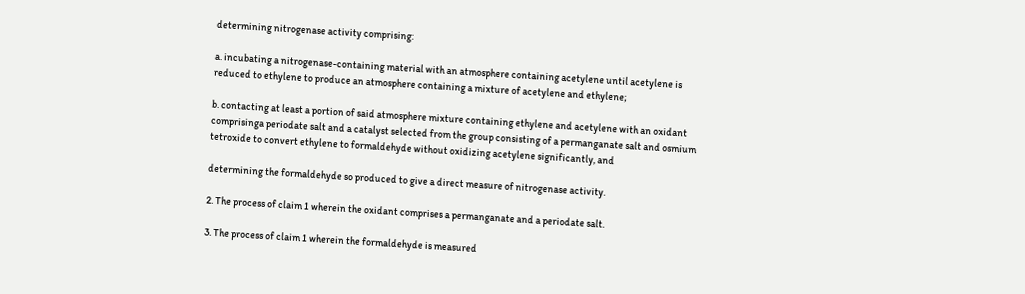determining nitrogenase activity comprising:

a. incubating a nitrogenase-containing material with an atmosphere containing acetylene until acetylene is reduced to ethylene to produce an atmosphere containing a mixture of acetylene and ethylene;

b. contacting at least a portion of said atmosphere mixture containing ethylene and acetylene with an oxidant comprisinga periodate salt and a catalyst selected from the group consisting of a permanganate salt and osmium tetroxide to convert ethylene to formaldehyde without oxidizing acetylene significantly, and

determining the formaldehyde so produced to give a direct measure of nitrogenase activity.

2. The process of claim 1 wherein the oxidant comprises a permanganate and a periodate salt.

3. The process of claim 1 wherein the formaldehyde is measured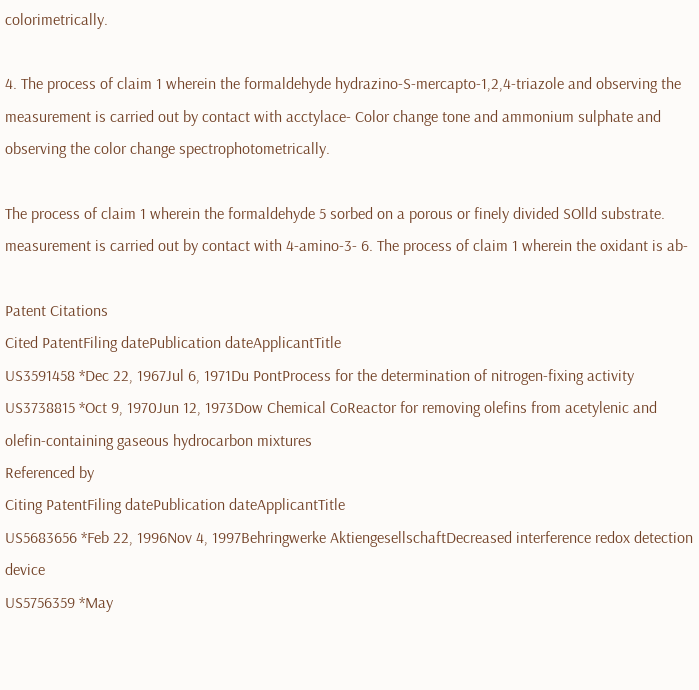colorimetrically.

4. The process of claim 1 wherein the formaldehyde hydrazino-S-mercapto-1,2,4-triazole and observing the measurement is carried out by contact with acctylace- Color change tone and ammonium sulphate and observing the color change spectrophotometrically.

The process of claim 1 wherein the formaldehyde 5 sorbed on a porous or finely divided SOlld substrate. measurement is carried out by contact with 4-amino-3- 6. The process of claim 1 wherein the oxidant is ab-

Patent Citations
Cited PatentFiling datePublication dateApplicantTitle
US3591458 *Dec 22, 1967Jul 6, 1971Du PontProcess for the determination of nitrogen-fixing activity
US3738815 *Oct 9, 1970Jun 12, 1973Dow Chemical CoReactor for removing olefins from acetylenic and olefin-containing gaseous hydrocarbon mixtures
Referenced by
Citing PatentFiling datePublication dateApplicantTitle
US5683656 *Feb 22, 1996Nov 4, 1997Behringwerke AktiengesellschaftDecreased interference redox detection device
US5756359 *May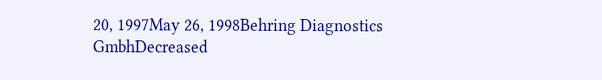20, 1997May 26, 1998Behring Diagnostics GmbhDecreased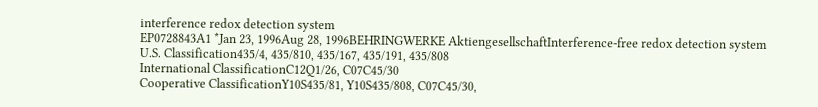interference redox detection system
EP0728843A1 *Jan 23, 1996Aug 28, 1996BEHRINGWERKE AktiengesellschaftInterference-free redox detection system
U.S. Classification435/4, 435/810, 435/167, 435/191, 435/808
International ClassificationC12Q1/26, C07C45/30
Cooperative ClassificationY10S435/81, Y10S435/808, C07C45/30,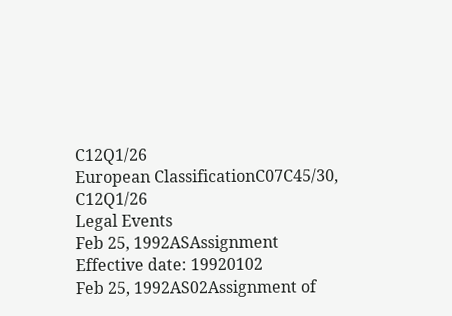C12Q1/26
European ClassificationC07C45/30, C12Q1/26
Legal Events
Feb 25, 1992ASAssignment
Effective date: 19920102
Feb 25, 1992AS02Assignment of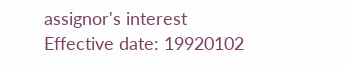assignor's interest
Effective date: 19920102